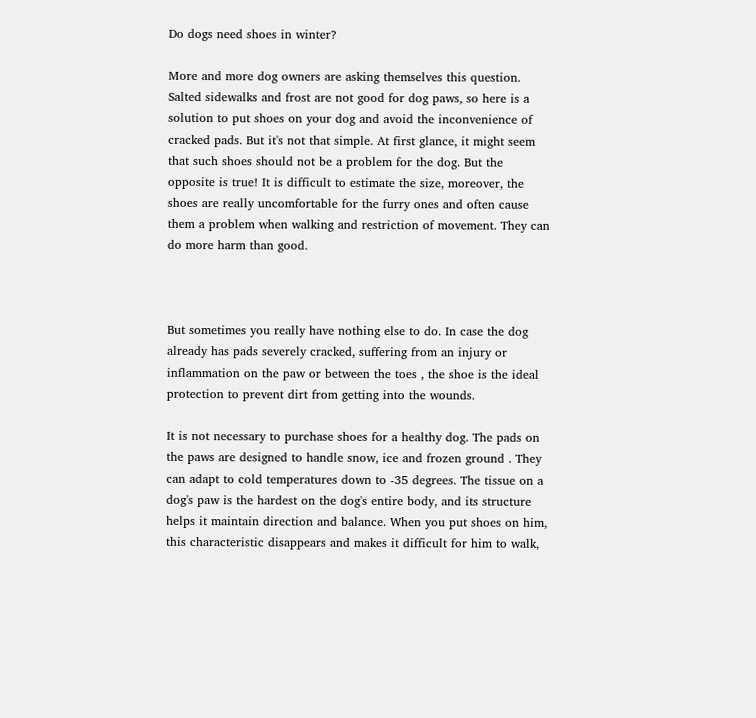Do dogs need shoes in winter?

More and more dog owners are asking themselves this question. Salted sidewalks and frost are not good for dog paws, so here is a solution to put shoes on your dog and avoid the inconvenience of cracked pads. But it's not that simple. At first glance, it might seem that such shoes should not be a problem for the dog. But the opposite is true! It is difficult to estimate the size, moreover, the shoes are really uncomfortable for the furry ones and often cause them a problem when walking and restriction of movement. They can do more harm than good.



But sometimes you really have nothing else to do. In case the dog already has pads severely cracked, suffering from an injury or inflammation on the paw or between the toes , the shoe is the ideal protection to prevent dirt from getting into the wounds.

It is not necessary to purchase shoes for a healthy dog. The pads on the paws are designed to handle snow, ice and frozen ground . They can adapt to cold temperatures down to -35 degrees. The tissue on a dog's paw is the hardest on the dog's entire body, and its structure helps it maintain direction and balance. When you put shoes on him, this characteristic disappears and makes it difficult for him to walk,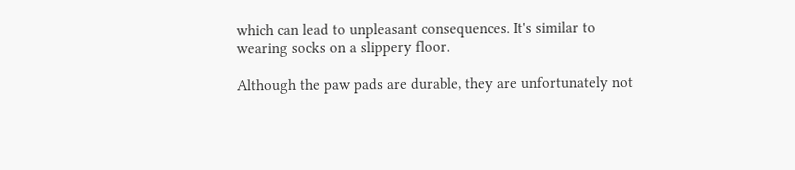which can lead to unpleasant consequences. It's similar to wearing socks on a slippery floor.

Although the paw pads are durable, they are unfortunately not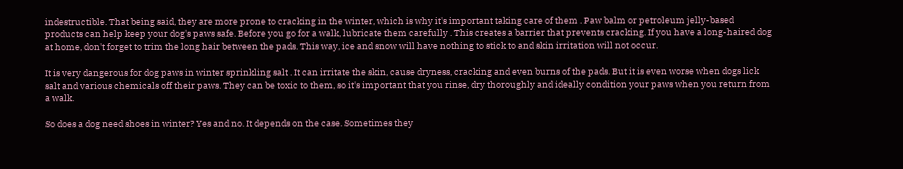indestructible. That being said, they are more prone to cracking in the winter, which is why it's important taking care of them . Paw balm or petroleum jelly-based products can help keep your dog's paws safe. Before you go for a walk, lubricate them carefully . This creates a barrier that prevents cracking. If you have a long-haired dog at home, don't forget to trim the long hair between the pads. This way, ice and snow will have nothing to stick to and skin irritation will not occur.

It is very dangerous for dog paws in winter sprinkling salt . It can irritate the skin, cause dryness, cracking and even burns of the pads. But it is even worse when dogs lick salt and various chemicals off their paws. They can be toxic to them, so it's important that you rinse, dry thoroughly and ideally condition your paws when you return from a walk.

So does a dog need shoes in winter? Yes and no. It depends on the case. Sometimes they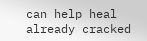can help heal already cracked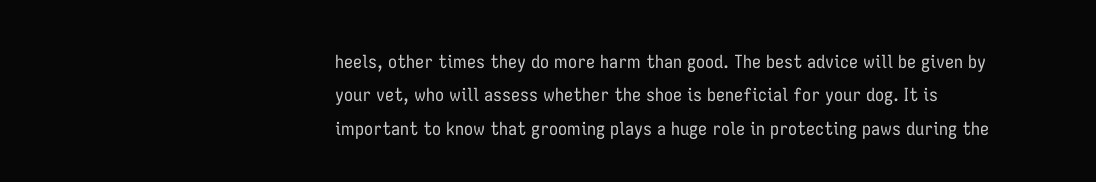heels, other times they do more harm than good. The best advice will be given by your vet, who will assess whether the shoe is beneficial for your dog. It is important to know that grooming plays a huge role in protecting paws during the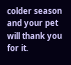colder season and your pet will thank you for it.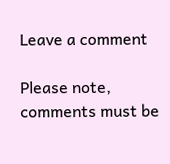Leave a comment

Please note, comments must be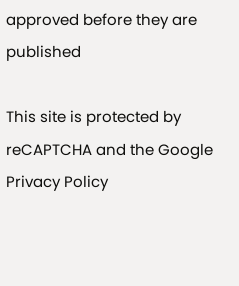approved before they are published

This site is protected by reCAPTCHA and the Google Privacy Policy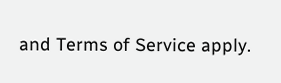and Terms of Service apply.